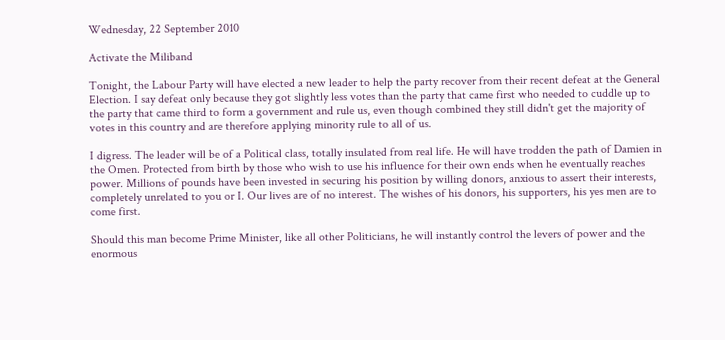Wednesday, 22 September 2010

Activate the Miliband

Tonight, the Labour Party will have elected a new leader to help the party recover from their recent defeat at the General Election. I say defeat only because they got slightly less votes than the party that came first who needed to cuddle up to the party that came third to form a government and rule us, even though combined they still didn't get the majority of votes in this country and are therefore applying minority rule to all of us.

I digress. The leader will be of a Political class, totally insulated from real life. He will have trodden the path of Damien in the Omen. Protected from birth by those who wish to use his influence for their own ends when he eventually reaches power. Millions of pounds have been invested in securing his position by willing donors, anxious to assert their interests, completely unrelated to you or I. Our lives are of no interest. The wishes of his donors, his supporters, his yes men are to come first.

Should this man become Prime Minister, like all other Politicians, he will instantly control the levers of power and the enormous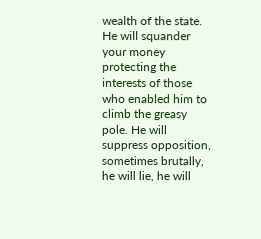wealth of the state. He will squander your money protecting the interests of those who enabled him to climb the greasy pole. He will suppress opposition, sometimes brutally, he will lie, he will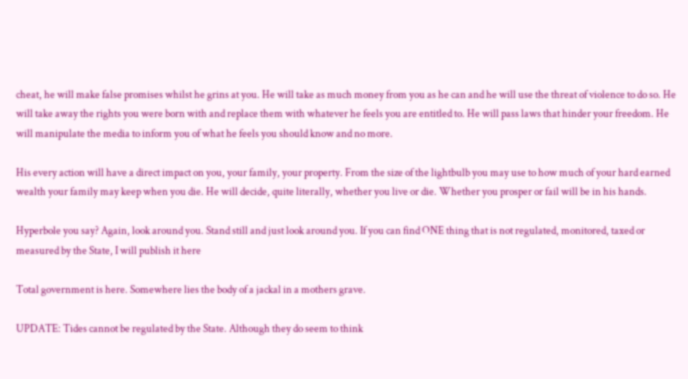cheat, he will make false promises whilst he grins at you. He will take as much money from you as he can and he will use the threat of violence to do so. He will take away the rights you were born with and replace them with whatever he feels you are entitled to. He will pass laws that hinder your freedom. He will manipulate the media to inform you of what he feels you should know and no more.

His every action will have a direct impact on you, your family, your property. From the size of the lightbulb you may use to how much of your hard earned wealth your family may keep when you die. He will decide, quite literally, whether you live or die. Whether you prosper or fail will be in his hands.

Hyperbole you say? Again, look around you. Stand still and just look around you. If you can find ONE thing that is not regulated, monitored, taxed or measured by the State, I will publish it here

Total government is here. Somewhere lies the body of a jackal in a mothers grave.

UPDATE: Tides cannot be regulated by the State. Although they do seem to think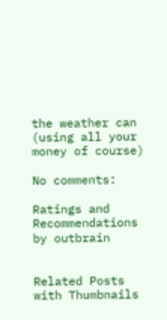the weather can (using all your money of course)

No comments:

Ratings and Recommendations by outbrain


Related Posts with Thumbnails